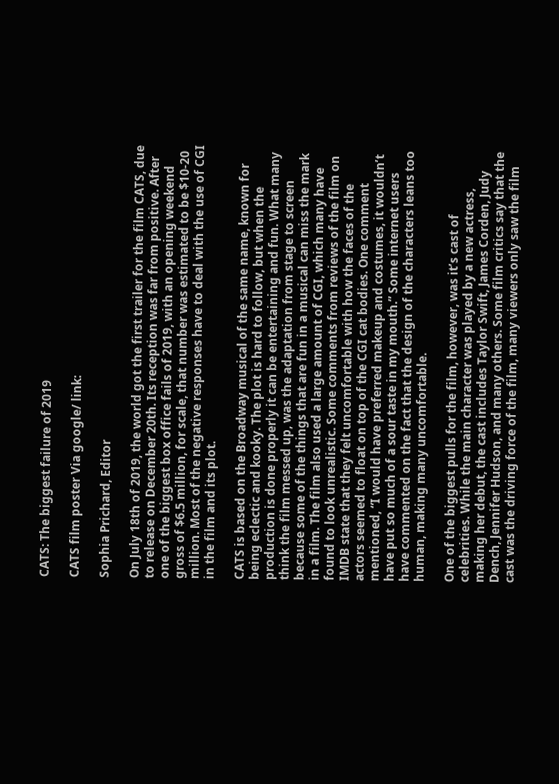CATS: The biggest failure of 2019

CATS film poster Via google/ link:

Sophia Prichard, Editor

On July 18th of 2019, the world got the first trailer for the film CATS, due to release on December 20th. Its reception was far from positive. After one of the biggest box office fails of 2019, with an opening weekend gross of $6.5 million, for scale, that number was estimated to be $10-20 million. Most of the negative responses have to deal with the use of CGI in the film and its plot.

CATS is based on the Broadway musical of the same name, known for being eclectic and kooky. The plot is hard to follow, but when the production is done properly it can be entertaining and fun. What many think the film messed up, was the adaptation from stage to screen because some of the things that are fun in a musical can miss the mark in a film. The film also used a large amount of CGI, which many have found to look unrealistic. Some comments from reviews of the film on IMDB state that they felt uncomfortable with how the faces of the actors seemed to float on top of the CGI cat bodies. One comment mentioned, “I would have preferred makeup and costumes, it wouldn’t have put so much of a sour taste in my mouth.” Some internet users have commented on the fact that the design of the characters leans too human, making many uncomfortable.

One of the biggest pulls for the film, however, was it’s cast of celebrities. While the main character was played by a new actress, making her debut, the cast includes Taylor Swift, James Corden, Judy Dench, Jennifer Hudson, and many others. Some film critics say that the cast was the driving force of the film, many viewers only saw the film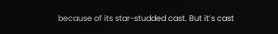because of its star-studded cast. But it’s cast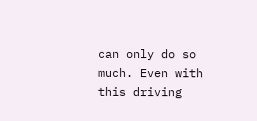can only do so much. Even with this driving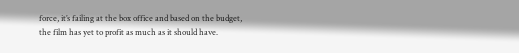force, it’s failing at the box office and based on the budget, the film has yet to profit as much as it should have.